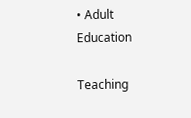• Adult Education

Teaching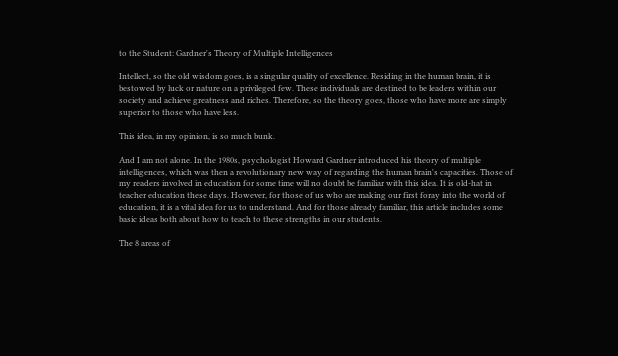to the Student: Gardner's Theory of Multiple Intelligences

Intellect, so the old wisdom goes, is a singular quality of excellence. Residing in the human brain, it is bestowed by luck or nature on a privileged few. These individuals are destined to be leaders within our society and achieve greatness and riches. Therefore, so the theory goes, those who have more are simply superior to those who have less.

This idea, in my opinion, is so much bunk.

And I am not alone. In the 1980s, psychologist Howard Gardner introduced his theory of multiple intelligences, which was then a revolutionary new way of regarding the human brain's capacities. Those of my readers involved in education for some time will no doubt be familiar with this idea. It is old-hat in teacher education these days. However, for those of us who are making our first foray into the world of education, it is a vital idea for us to understand. And for those already familiar, this article includes some basic ideas both about how to teach to these strengths in our students.

The 8 areas of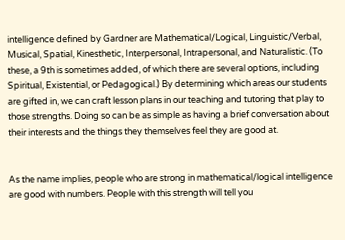intelligence defined by Gardner are Mathematical/Logical, Linguistic/Verbal, Musical, Spatial, Kinesthetic, Interpersonal, Intrapersonal, and Naturalistic. (To these, a 9th is sometimes added, of which there are several options, including Spiritual, Existential, or Pedagogical.) By determining which areas our students are gifted in, we can craft lesson plans in our teaching and tutoring that play to those strengths. Doing so can be as simple as having a brief conversation about their interests and the things they themselves feel they are good at.


As the name implies, people who are strong in mathematical/logical intelligence are good with numbers. People with this strength will tell you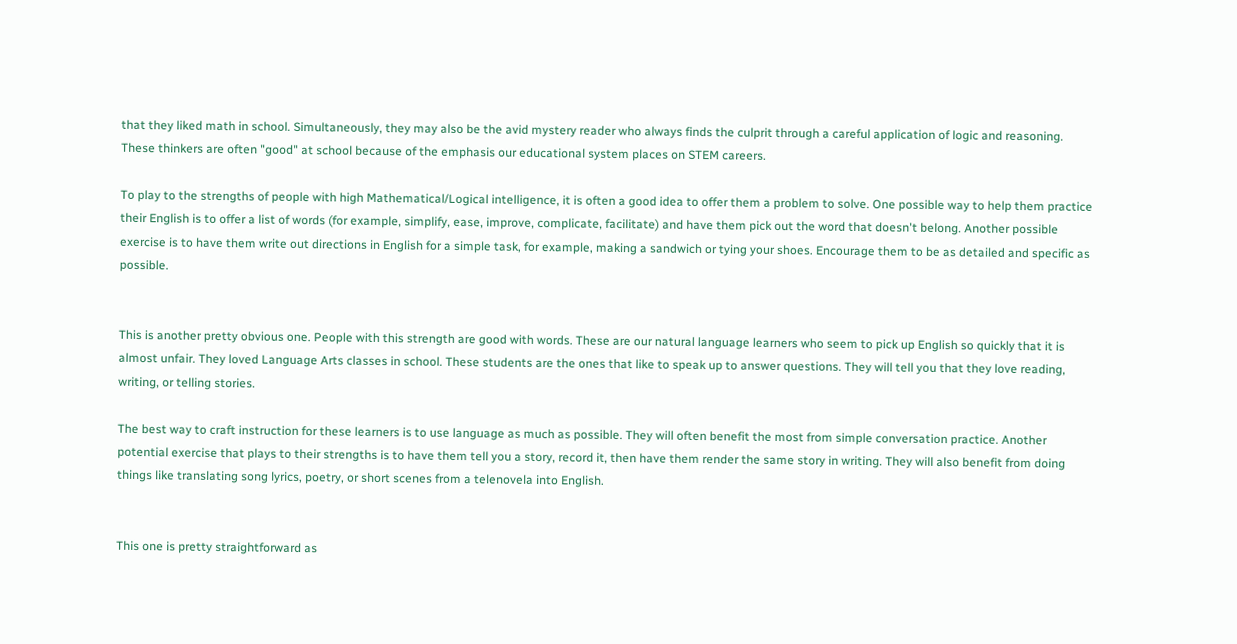that they liked math in school. Simultaneously, they may also be the avid mystery reader who always finds the culprit through a careful application of logic and reasoning. These thinkers are often "good" at school because of the emphasis our educational system places on STEM careers.

To play to the strengths of people with high Mathematical/Logical intelligence, it is often a good idea to offer them a problem to solve. One possible way to help them practice their English is to offer a list of words (for example, simplify, ease, improve, complicate, facilitate) and have them pick out the word that doesn't belong. Another possible exercise is to have them write out directions in English for a simple task, for example, making a sandwich or tying your shoes. Encourage them to be as detailed and specific as possible.


This is another pretty obvious one. People with this strength are good with words. These are our natural language learners who seem to pick up English so quickly that it is almost unfair. They loved Language Arts classes in school. These students are the ones that like to speak up to answer questions. They will tell you that they love reading, writing, or telling stories.

The best way to craft instruction for these learners is to use language as much as possible. They will often benefit the most from simple conversation practice. Another potential exercise that plays to their strengths is to have them tell you a story, record it, then have them render the same story in writing. They will also benefit from doing things like translating song lyrics, poetry, or short scenes from a telenovela into English.


This one is pretty straightforward as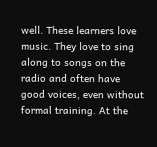well. These learners love music. They love to sing along to songs on the radio and often have good voices, even without formal training. At the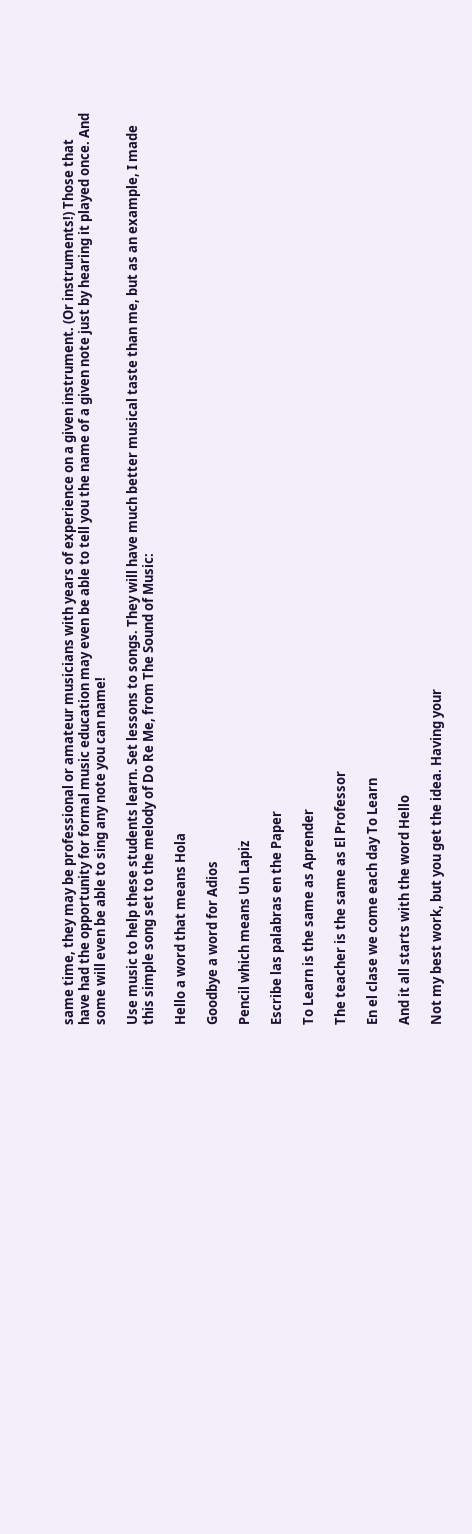same time, they may be professional or amateur musicians with years of experience on a given instrument. (Or instruments!) Those that have had the opportunity for formal music education may even be able to tell you the name of a given note just by hearing it played once. And some will even be able to sing any note you can name!

Use music to help these students learn. Set lessons to songs. They will have much better musical taste than me, but as an example, I made this simple song set to the melody of Do Re Me, from The Sound of Music:

Hello a word that means Hola

Goodbye a word for Adios

Pencil which means Un Lapiz

Escribe las palabras en the Paper

To Learn is the same as Aprender

The teacher is the same as El Professor

En el clase we come each day To Learn

And it all starts with the word Hello

Not my best work, but you get the idea. Having your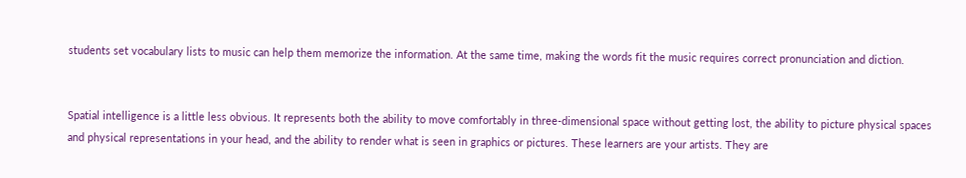students set vocabulary lists to music can help them memorize the information. At the same time, making the words fit the music requires correct pronunciation and diction.


Spatial intelligence is a little less obvious. It represents both the ability to move comfortably in three-dimensional space without getting lost, the ability to picture physical spaces and physical representations in your head, and the ability to render what is seen in graphics or pictures. These learners are your artists. They are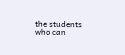the students who can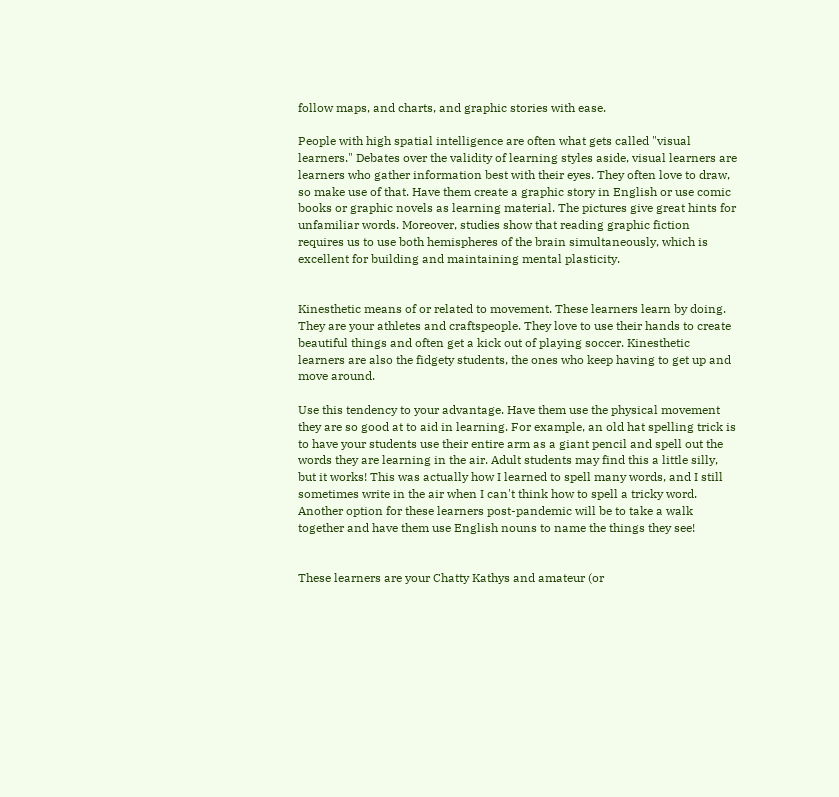follow maps, and charts, and graphic stories with ease.

People with high spatial intelligence are often what gets called "visual learners." Debates over the validity of learning styles aside, visual learners are learners who gather information best with their eyes. They often love to draw, so make use of that. Have them create a graphic story in English or use comic books or graphic novels as learning material. The pictures give great hints for unfamiliar words. Moreover, studies show that reading graphic fiction requires us to use both hemispheres of the brain simultaneously, which is excellent for building and maintaining mental plasticity.


Kinesthetic means of or related to movement. These learners learn by doing. They are your athletes and craftspeople. They love to use their hands to create beautiful things and often get a kick out of playing soccer. Kinesthetic learners are also the fidgety students, the ones who keep having to get up and move around.

Use this tendency to your advantage. Have them use the physical movement they are so good at to aid in learning. For example, an old hat spelling trick is to have your students use their entire arm as a giant pencil and spell out the words they are learning in the air. Adult students may find this a little silly, but it works! This was actually how I learned to spell many words, and I still sometimes write in the air when I can't think how to spell a tricky word. Another option for these learners post-pandemic will be to take a walk together and have them use English nouns to name the things they see!


These learners are your Chatty Kathys and amateur (or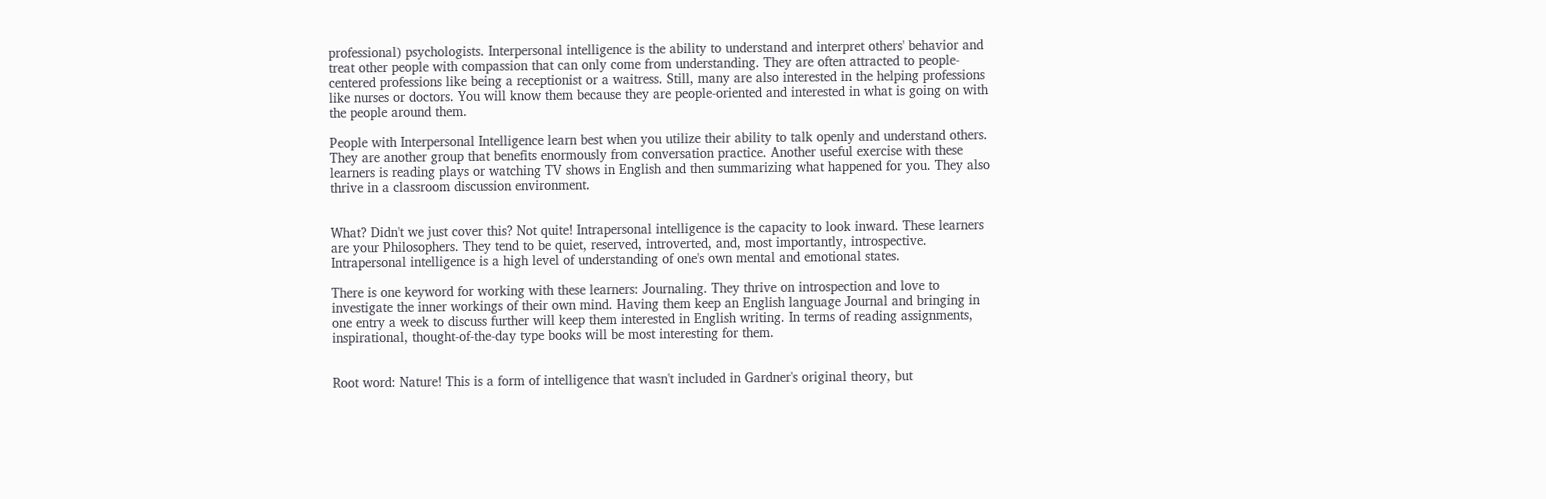professional) psychologists. Interpersonal intelligence is the ability to understand and interpret others' behavior and treat other people with compassion that can only come from understanding. They are often attracted to people-centered professions like being a receptionist or a waitress. Still, many are also interested in the helping professions like nurses or doctors. You will know them because they are people-oriented and interested in what is going on with the people around them.

People with Interpersonal Intelligence learn best when you utilize their ability to talk openly and understand others. They are another group that benefits enormously from conversation practice. Another useful exercise with these learners is reading plays or watching TV shows in English and then summarizing what happened for you. They also thrive in a classroom discussion environment.


What? Didn't we just cover this? Not quite! Intrapersonal intelligence is the capacity to look inward. These learners are your Philosophers. They tend to be quiet, reserved, introverted, and, most importantly, introspective. Intrapersonal intelligence is a high level of understanding of one's own mental and emotional states.

There is one keyword for working with these learners: Journaling. They thrive on introspection and love to investigate the inner workings of their own mind. Having them keep an English language Journal and bringing in one entry a week to discuss further will keep them interested in English writing. In terms of reading assignments, inspirational, thought-of-the-day type books will be most interesting for them.


Root word: Nature! This is a form of intelligence that wasn't included in Gardner's original theory, but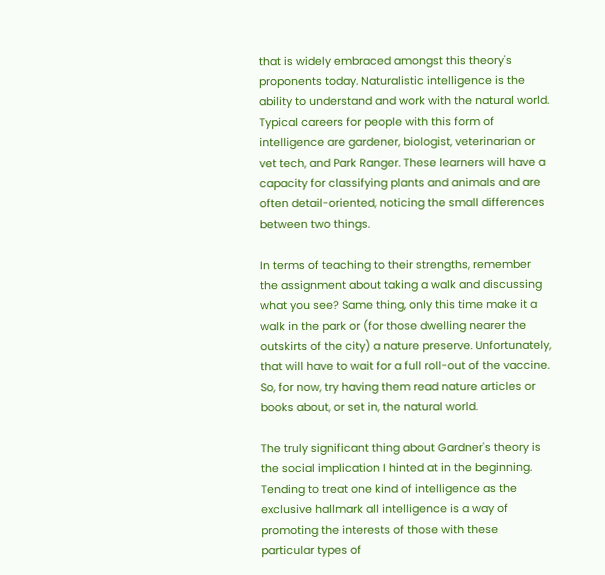that is widely embraced amongst this theory's proponents today. Naturalistic intelligence is the ability to understand and work with the natural world. Typical careers for people with this form of intelligence are gardener, biologist, veterinarian or vet tech, and Park Ranger. These learners will have a capacity for classifying plants and animals and are often detail-oriented, noticing the small differences between two things.

In terms of teaching to their strengths, remember the assignment about taking a walk and discussing what you see? Same thing, only this time make it a walk in the park or (for those dwelling nearer the outskirts of the city) a nature preserve. Unfortunately, that will have to wait for a full roll-out of the vaccine. So, for now, try having them read nature articles or books about, or set in, the natural world.

The truly significant thing about Gardner's theory is the social implication I hinted at in the beginning. Tending to treat one kind of intelligence as the exclusive hallmark all intelligence is a way of promoting the interests of those with these particular types of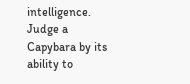intelligence. Judge a Capybara by its ability to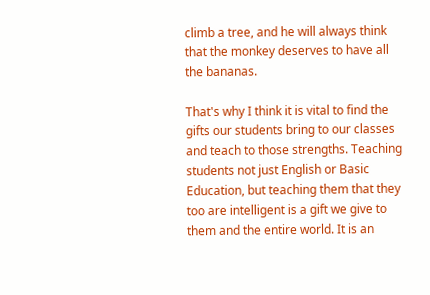climb a tree, and he will always think that the monkey deserves to have all the bananas.

That's why I think it is vital to find the gifts our students bring to our classes and teach to those strengths. Teaching students not just English or Basic Education, but teaching them that they too are intelligent is a gift we give to them and the entire world. It is an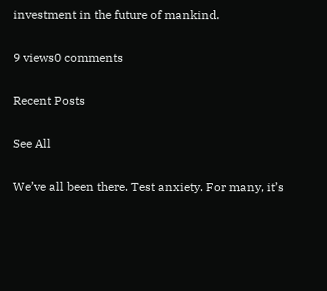investment in the future of mankind.

9 views0 comments

Recent Posts

See All

We’ve all been there. Test anxiety. For many, it’s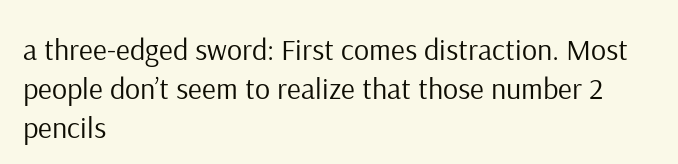a three-edged sword: First comes distraction. Most people don’t seem to realize that those number 2 pencils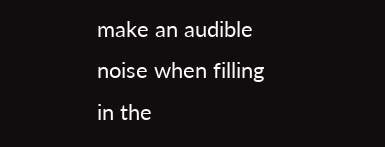make an audible noise when filling in the